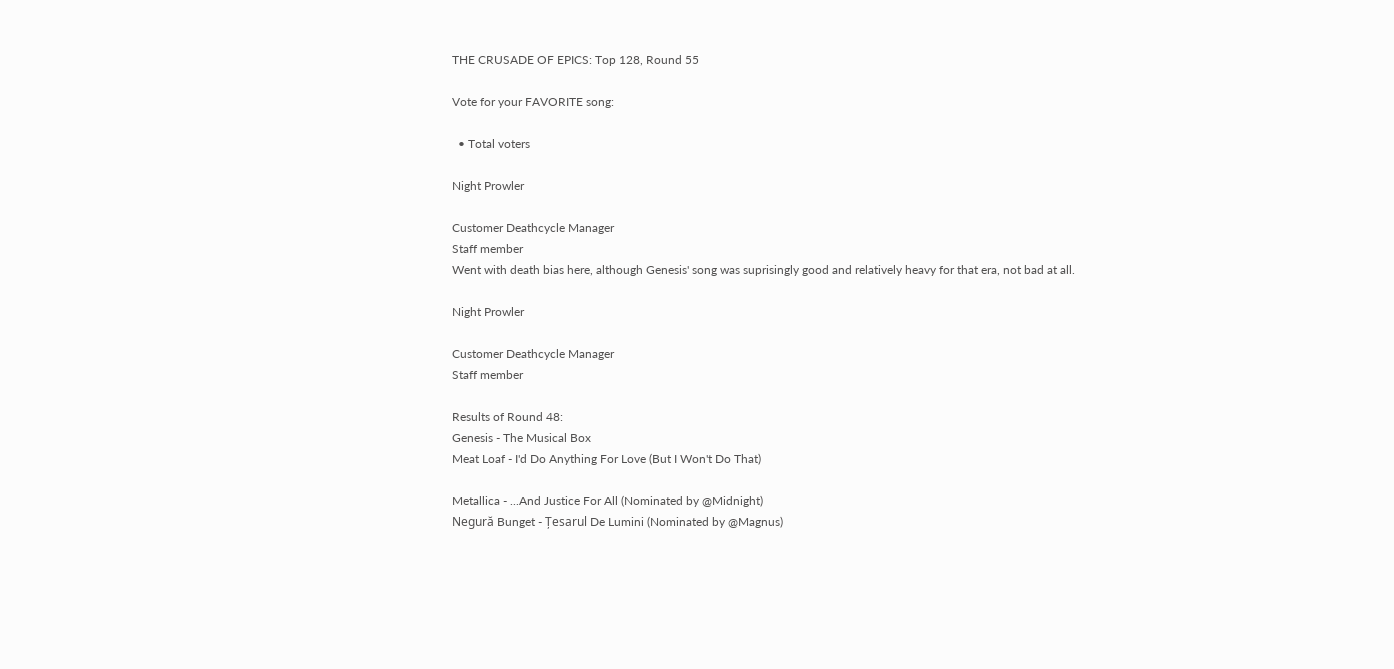THE CRUSADE OF EPICS: Top 128, Round 55

Vote for your FAVORITE song:

  • Total voters

Night Prowler

Customer Deathcycle Manager
Staff member
Went with death bias here, although Genesis' song was suprisingly good and relatively heavy for that era, not bad at all.

Night Prowler

Customer Deathcycle Manager
Staff member

Results of Round 48:
Genesis - The Musical Box
Meat Loaf - I'd Do Anything For Love (But I Won't Do That)

Metallica - ...And Justice For All (Nominated by @Midnight)
Negură Bunget - Țesarul De Lumini (Nominated by @Magnus)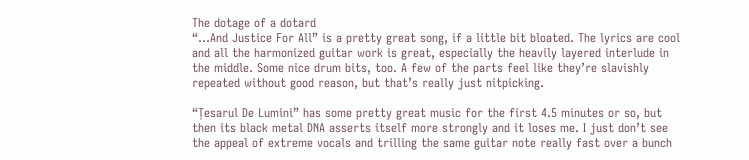The dotage of a dotard
“…And Justice For All” is a pretty great song, if a little bit bloated. The lyrics are cool and all the harmonized guitar work is great, especially the heavily layered interlude in the middle. Some nice drum bits, too. A few of the parts feel like they’re slavishly repeated without good reason, but that’s really just nitpicking.

“Țesarul De Lumini” has some pretty great music for the first 4.5 minutes or so, but then its black metal DNA asserts itself more strongly and it loses me. I just don’t see the appeal of extreme vocals and trilling the same guitar note really fast over a bunch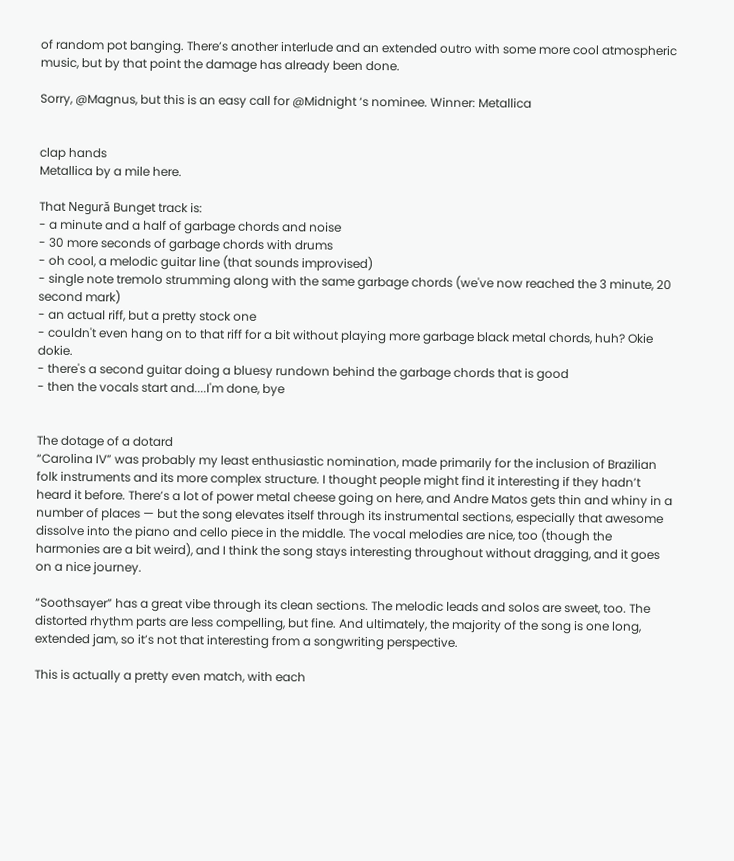of random pot banging. There’s another interlude and an extended outro with some more cool atmospheric music, but by that point the damage has already been done.

Sorry, @Magnus, but this is an easy call for @Midnight ‘s nominee. Winner: Metallica


clap hands
Metallica by a mile here.

That Negură Bunget track is:
- a minute and a half of garbage chords and noise
- 30 more seconds of garbage chords with drums
- oh cool, a melodic guitar line (that sounds improvised)
- single note tremolo strumming along with the same garbage chords (we've now reached the 3 minute, 20 second mark)
- an actual riff, but a pretty stock one
- couldn't even hang on to that riff for a bit without playing more garbage black metal chords, huh? Okie dokie.
- there's a second guitar doing a bluesy rundown behind the garbage chords that is good
- then the vocals start and....I'm done, bye


The dotage of a dotard
“Carolina IV” was probably my least enthusiastic nomination, made primarily for the inclusion of Brazilian folk instruments and its more complex structure. I thought people might find it interesting if they hadn’t heard it before. There’s a lot of power metal cheese going on here, and Andre Matos gets thin and whiny in a number of places — but the song elevates itself through its instrumental sections, especially that awesome dissolve into the piano and cello piece in the middle. The vocal melodies are nice, too (though the harmonies are a bit weird), and I think the song stays interesting throughout without dragging, and it goes on a nice journey.

“Soothsayer” has a great vibe through its clean sections. The melodic leads and solos are sweet, too. The distorted rhythm parts are less compelling, but fine. And ultimately, the majority of the song is one long, extended jam, so it’s not that interesting from a songwriting perspective.

This is actually a pretty even match, with each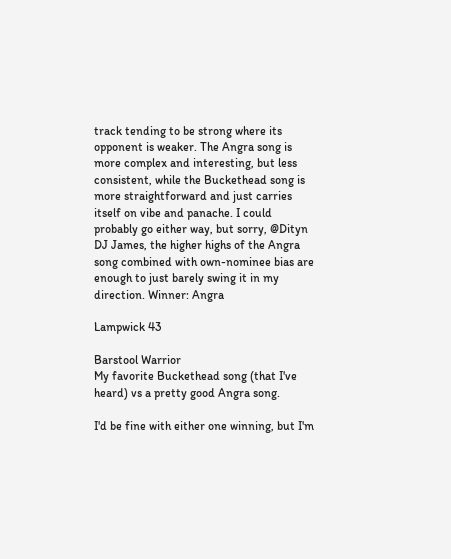track tending to be strong where its opponent is weaker. The Angra song is more complex and interesting, but less consistent, while the Buckethead song is more straightforward and just carries itself on vibe and panache. I could probably go either way, but sorry, @Dityn DJ James, the higher highs of the Angra song combined with own-nominee bias are enough to just barely swing it in my direction. Winner: Angra

Lampwick 43

Barstool Warrior
My favorite Buckethead song (that I've heard) vs a pretty good Angra song.

I'd be fine with either one winning, but I'm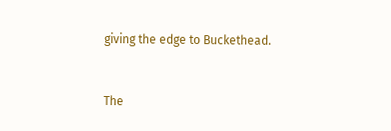giving the edge to Buckethead.


The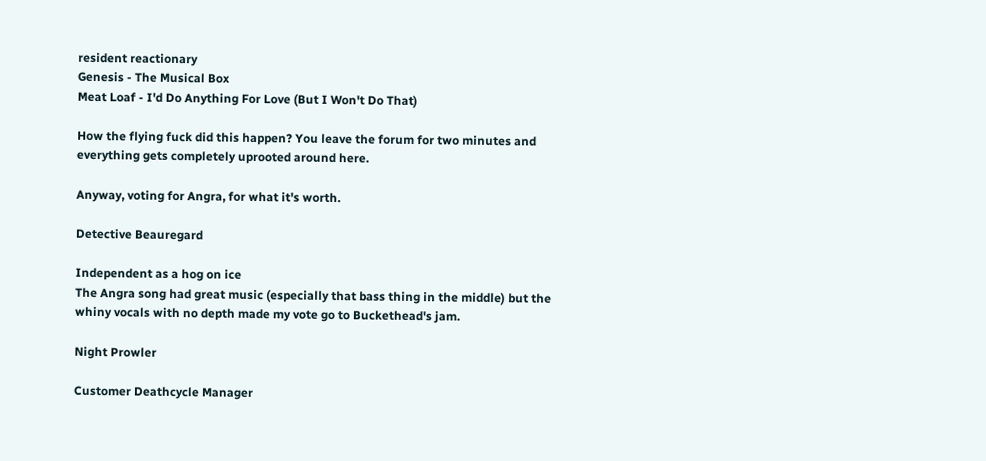resident reactionary
Genesis - The Musical Box
Meat Loaf - I'd Do Anything For Love (But I Won't Do That)

How the flying fuck did this happen? You leave the forum for two minutes and everything gets completely uprooted around here.

Anyway, voting for Angra, for what it's worth.

Detective Beauregard

Independent as a hog on ice
The Angra song had great music (especially that bass thing in the middle) but the whiny vocals with no depth made my vote go to Buckethead's jam.

Night Prowler

Customer Deathcycle Manager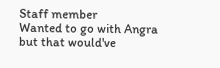Staff member
Wanted to go with Angra but that would've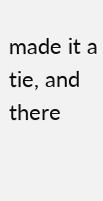made it a tie, and there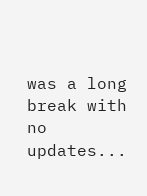was a long break with no updates...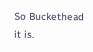So Buckethead it is.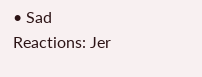• Sad
Reactions: Jer